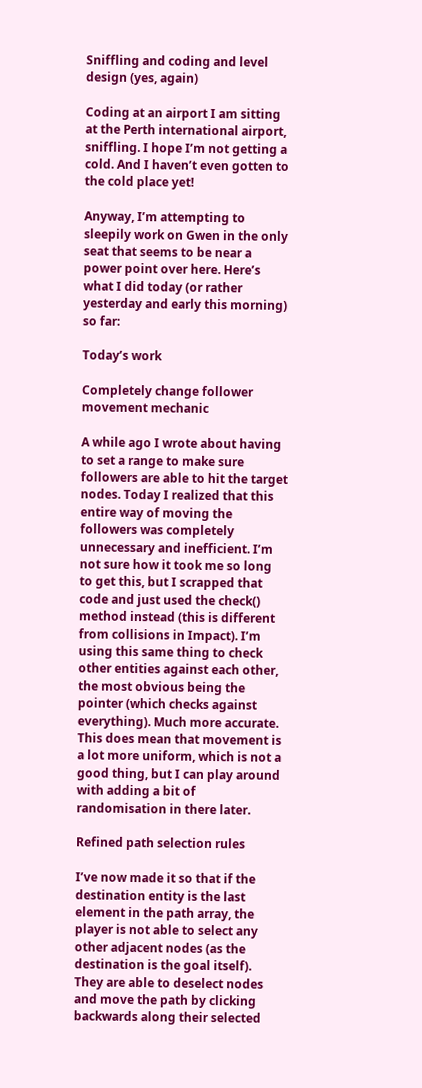Sniffling and coding and level design (yes, again)

Coding at an airport I am sitting at the Perth international airport, sniffling. I hope I’m not getting a cold. And I haven’t even gotten to the cold place yet!

Anyway, I’m attempting to sleepily work on Gwen in the only seat that seems to be near a power point over here. Here’s what I did today (or rather yesterday and early this morning) so far:

Today’s work

Completely change follower movement mechanic

A while ago I wrote about having to set a range to make sure followers are able to hit the target nodes. Today I realized that this entire way of moving the followers was completely unnecessary and inefficient. I’m not sure how it took me so long to get this, but I scrapped that code and just used the check() method instead (this is different from collisions in Impact). I’m using this same thing to check other entities against each other, the most obvious being the pointer (which checks against everything). Much more accurate. This does mean that movement is a lot more uniform, which is not a good thing, but I can play around with adding a bit of randomisation in there later.

Refined path selection rules

I’ve now made it so that if the destination entity is the last element in the path array, the player is not able to select any other adjacent nodes (as the destination is the goal itself). They are able to deselect nodes and move the path by clicking backwards along their selected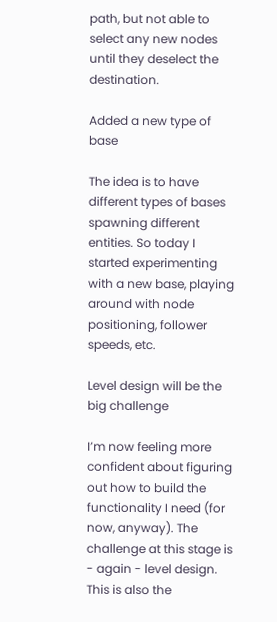path, but not able to select any new nodes until they deselect the destination.

Added a new type of base

The idea is to have different types of bases spawning different entities. So today I started experimenting with a new base, playing around with node positioning, follower speeds, etc.

Level design will be the big challenge

I’m now feeling more confident about figuring out how to build the functionality I need (for now, anyway). The challenge at this stage is - again - level design. This is also the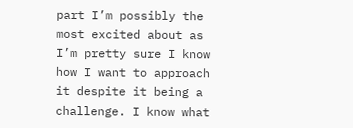part I’m possibly the most excited about as I’m pretty sure I know how I want to approach it despite it being a challenge. I know what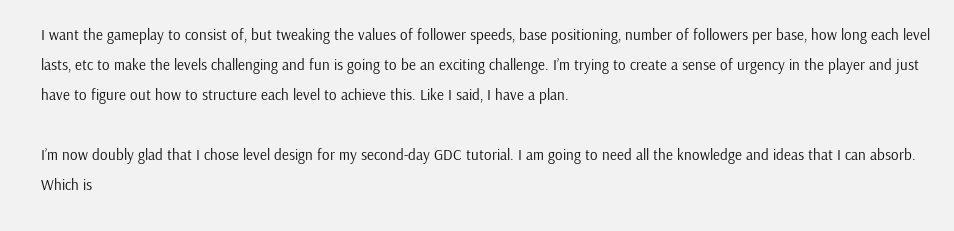I want the gameplay to consist of, but tweaking the values of follower speeds, base positioning, number of followers per base, how long each level lasts, etc to make the levels challenging and fun is going to be an exciting challenge. I’m trying to create a sense of urgency in the player and just have to figure out how to structure each level to achieve this. Like I said, I have a plan.

I’m now doubly glad that I chose level design for my second-day GDC tutorial. I am going to need all the knowledge and ideas that I can absorb. Which is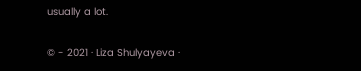usually a lot.

© - 2021 · Liza Shulyayeva ·